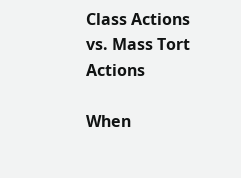Class Actions vs. Mass Tort Actions

When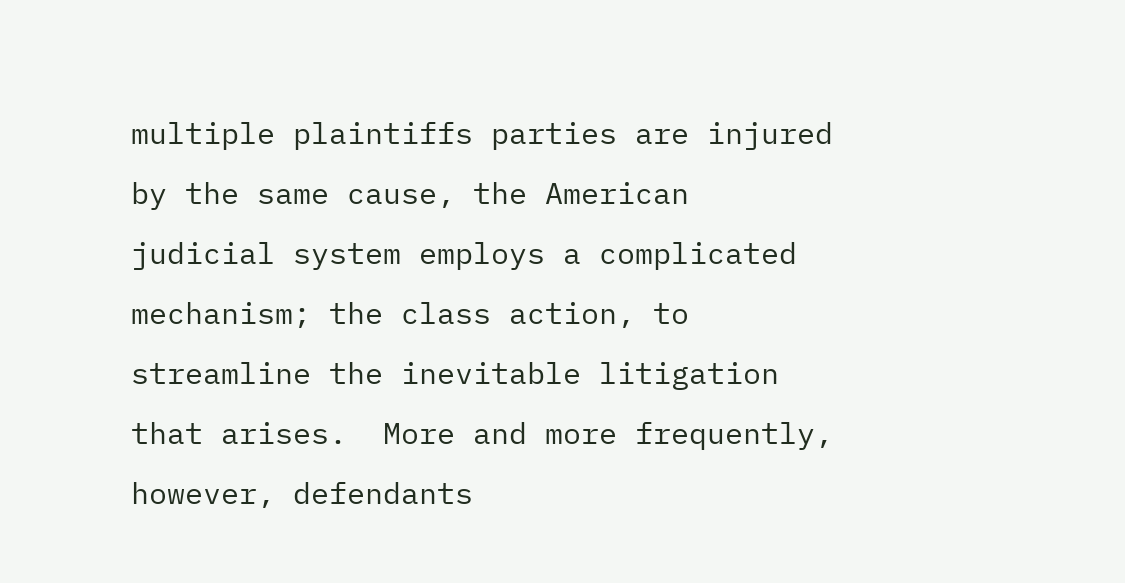multiple plaintiffs parties are injured by the same cause, the American judicial system employs a complicated mechanism; the class action, to streamline the inevitable litigation that arises.  More and more frequently, however, defendants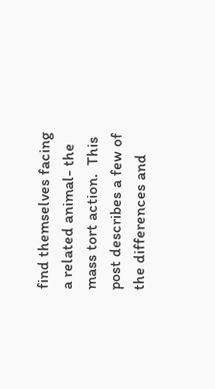find themselves facing a related animal- the mass tort action.  This post describes a few of the differences and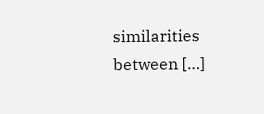similarities between […]